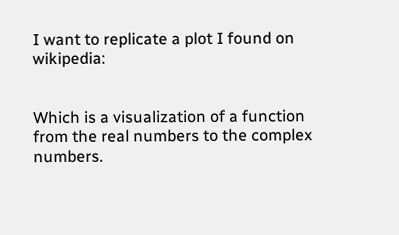I want to replicate a plot I found on wikipedia:


Which is a visualization of a function from the real numbers to the complex numbers.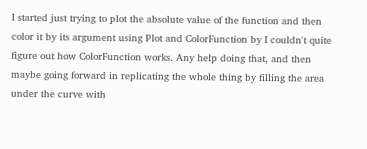I started just trying to plot the absolute value of the function and then color it by its argument using Plot and ColorFunction by I couldn't quite figure out how ColorFunction works. Any help doing that, and then maybe going forward in replicating the whole thing by filling the area under the curve with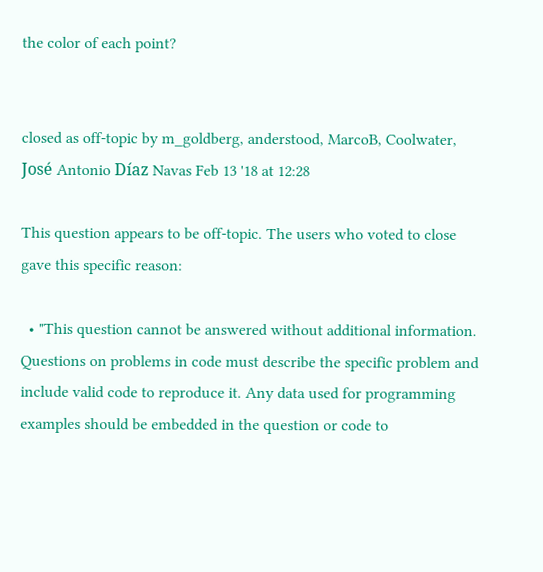the color of each point?


closed as off-topic by m_goldberg, anderstood, MarcoB, Coolwater, José Antonio Díaz Navas Feb 13 '18 at 12:28

This question appears to be off-topic. The users who voted to close gave this specific reason:

  • "This question cannot be answered without additional information. Questions on problems in code must describe the specific problem and include valid code to reproduce it. Any data used for programming examples should be embedded in the question or code to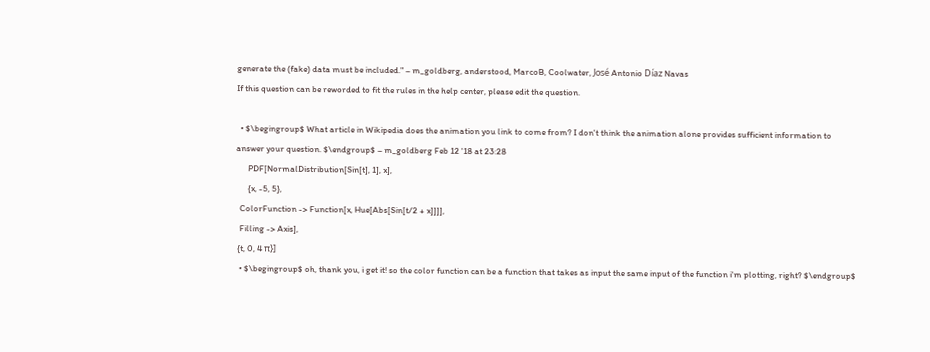generate the (fake) data must be included." – m_goldberg, anderstood, MarcoB, Coolwater, José Antonio Díaz Navas
If this question can be reworded to fit the rules in the help center, please edit the question.

  • $\begingroup$ What article in Wikipedia does the animation you link to come from? I don't think the animation alone provides sufficient information to answer your question. $\endgroup$ – m_goldberg Feb 12 '18 at 23:28
      PDF[NormalDistribution[Sin[t], 1], x],
      {x, -5, 5},
  ColorFunction -> Function[x, Hue[Abs[Sin[t/2 + x]]]],
  Filling -> Axis],
 {t, 0, 4 π}]
  • $\begingroup$ oh, thank you, i get it! so the color function can be a function that takes as input the same input of the function i'm plotting, right? $\endgroup$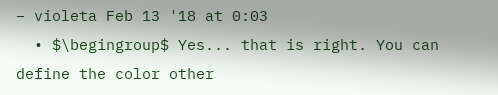– violeta Feb 13 '18 at 0:03
  • $\begingroup$ Yes... that is right. You can define the color other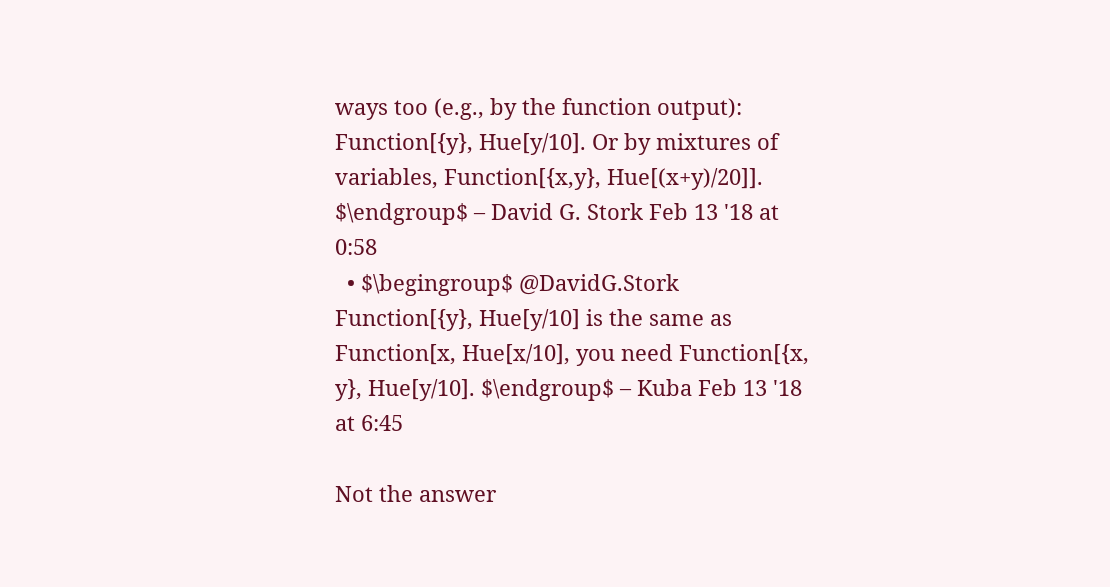ways too (e.g., by the function output): Function[{y}, Hue[y/10]. Or by mixtures of variables, Function[{x,y}, Hue[(x+y)/20]]. $\endgroup$ – David G. Stork Feb 13 '18 at 0:58
  • $\begingroup$ @DavidG.Stork Function[{y}, Hue[y/10] is the same as Function[x, Hue[x/10], you need Function[{x, y}, Hue[y/10]. $\endgroup$ – Kuba Feb 13 '18 at 6:45

Not the answer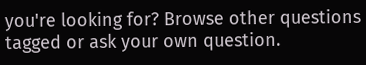you're looking for? Browse other questions tagged or ask your own question.